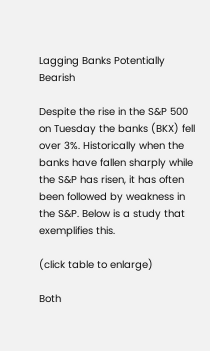Lagging Banks Potentially Bearish

Despite the rise in the S&P 500 on Tuesday the banks (BKX) fell over 3%. Historically when the banks have fallen sharply while the S&P has risen, it has often been followed by weakness in the S&P. Below is a study that exemplifies this.

(click table to enlarge)

Both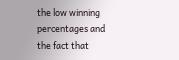the low winning percentages and the fact that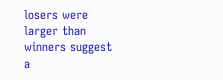losers were larger than winners suggest a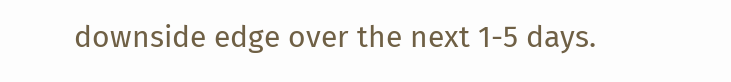downside edge over the next 1-5 days.